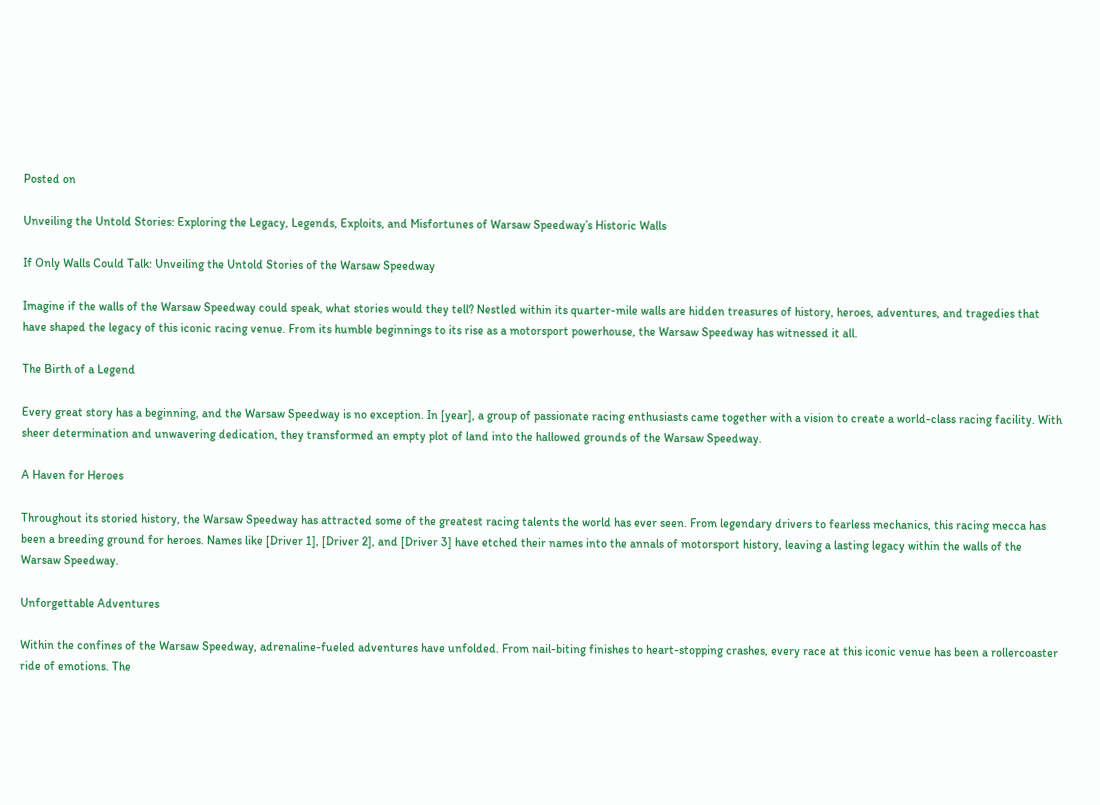Posted on

Unveiling the Untold Stories: Exploring the Legacy, Legends, Exploits, and Misfortunes of Warsaw Speedway’s Historic Walls

If Only Walls Could Talk: Unveiling the Untold Stories of the Warsaw Speedway

Imagine if the walls of the Warsaw Speedway could speak, what stories would they tell? Nestled within its quarter-mile walls are hidden treasures of history, heroes, adventures, and tragedies that have shaped the legacy of this iconic racing venue. From its humble beginnings to its rise as a motorsport powerhouse, the Warsaw Speedway has witnessed it all.

The Birth of a Legend

Every great story has a beginning, and the Warsaw Speedway is no exception. In [year], a group of passionate racing enthusiasts came together with a vision to create a world-class racing facility. With sheer determination and unwavering dedication, they transformed an empty plot of land into the hallowed grounds of the Warsaw Speedway.

A Haven for Heroes

Throughout its storied history, the Warsaw Speedway has attracted some of the greatest racing talents the world has ever seen. From legendary drivers to fearless mechanics, this racing mecca has been a breeding ground for heroes. Names like [Driver 1], [Driver 2], and [Driver 3] have etched their names into the annals of motorsport history, leaving a lasting legacy within the walls of the Warsaw Speedway.

Unforgettable Adventures

Within the confines of the Warsaw Speedway, adrenaline-fueled adventures have unfolded. From nail-biting finishes to heart-stopping crashes, every race at this iconic venue has been a rollercoaster ride of emotions. The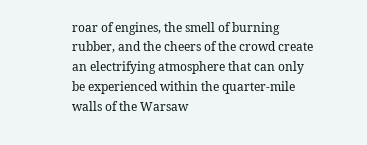roar of engines, the smell of burning rubber, and the cheers of the crowd create an electrifying atmosphere that can only be experienced within the quarter-mile walls of the Warsaw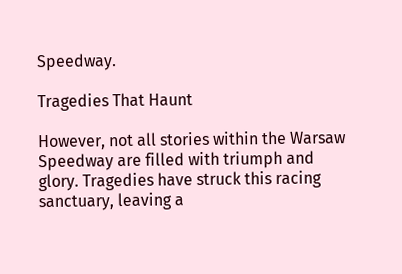Speedway.

Tragedies That Haunt

However, not all stories within the Warsaw Speedway are filled with triumph and glory. Tragedies have struck this racing sanctuary, leaving a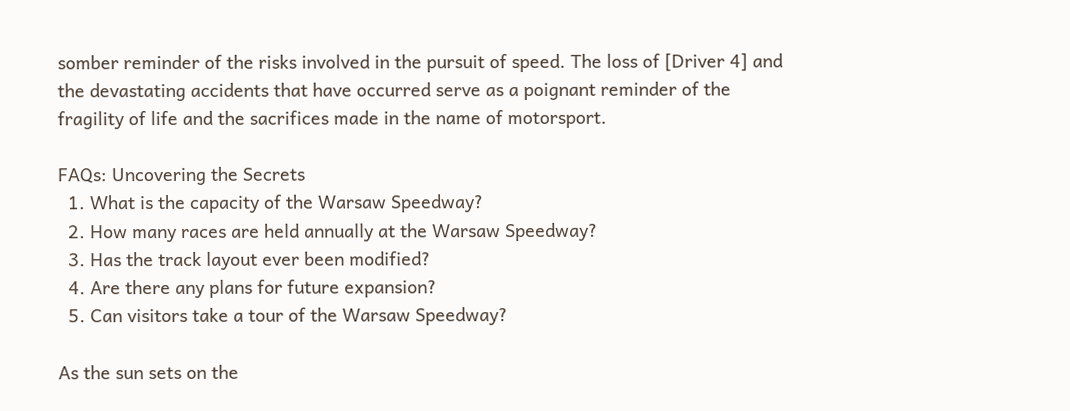somber reminder of the risks involved in the pursuit of speed. The loss of [Driver 4] and the devastating accidents that have occurred serve as a poignant reminder of the fragility of life and the sacrifices made in the name of motorsport.

FAQs: Uncovering the Secrets
  1. What is the capacity of the Warsaw Speedway?
  2. How many races are held annually at the Warsaw Speedway?
  3. Has the track layout ever been modified?
  4. Are there any plans for future expansion?
  5. Can visitors take a tour of the Warsaw Speedway?

As the sun sets on the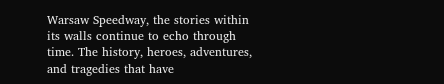Warsaw Speedway, the stories within its walls continue to echo through time. The history, heroes, adventures, and tragedies that have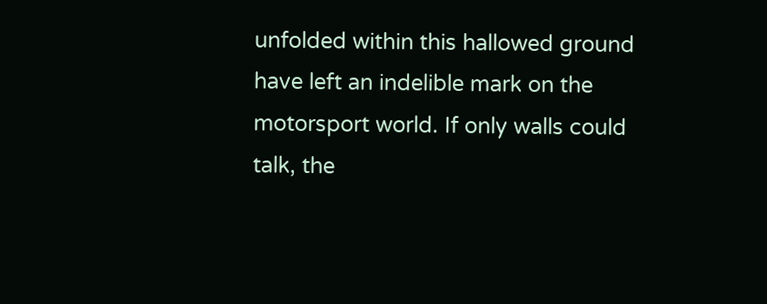unfolded within this hallowed ground have left an indelible mark on the motorsport world. If only walls could talk, the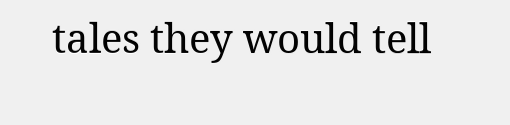tales they would tell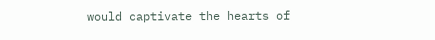would captivate the hearts of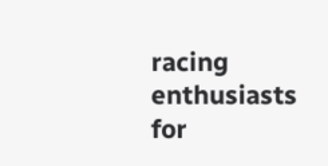racing enthusiasts for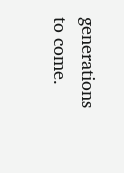generations to come.